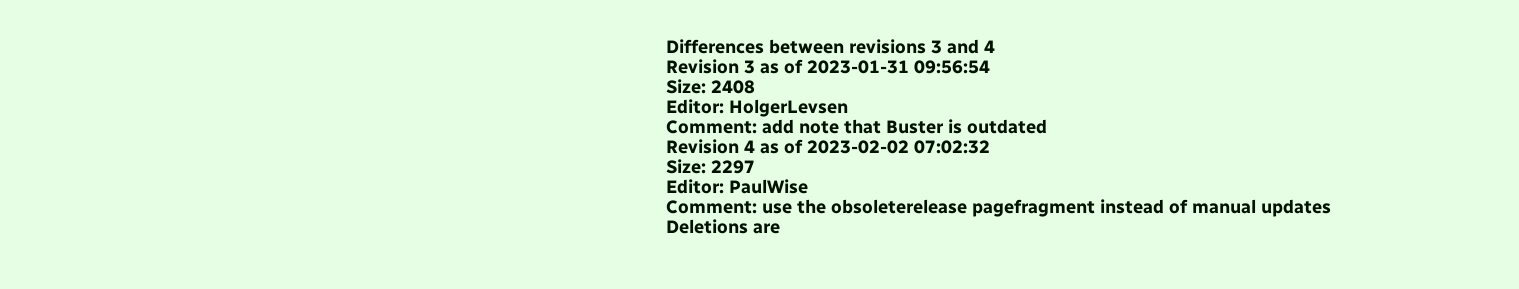Differences between revisions 3 and 4
Revision 3 as of 2023-01-31 09:56:54
Size: 2408
Editor: HolgerLevsen
Comment: add note that Buster is outdated
Revision 4 as of 2023-02-02 07:02:32
Size: 2297
Editor: PaulWise
Comment: use the obsoleterelease pagefragment instead of manual updates
Deletions are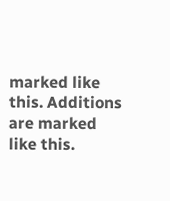marked like this. Additions are marked like this.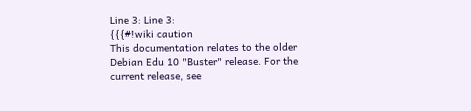Line 3: Line 3:
{{{#!wiki caution
This documentation relates to the older Debian Edu 10 "Buster" release. For the current release, see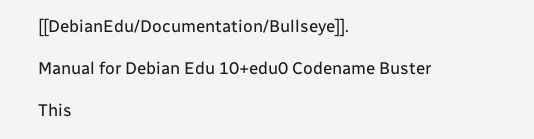[[DebianEdu/Documentation/Bullseye]].

Manual for Debian Edu 10+edu0 Codename Buster

This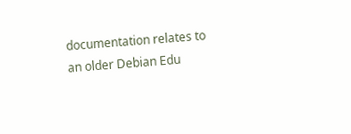documentation relates to an older Debian Edu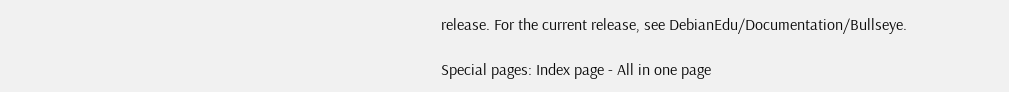release. For the current release, see DebianEdu/Documentation/Bullseye.

Special pages: Index page - All in one page